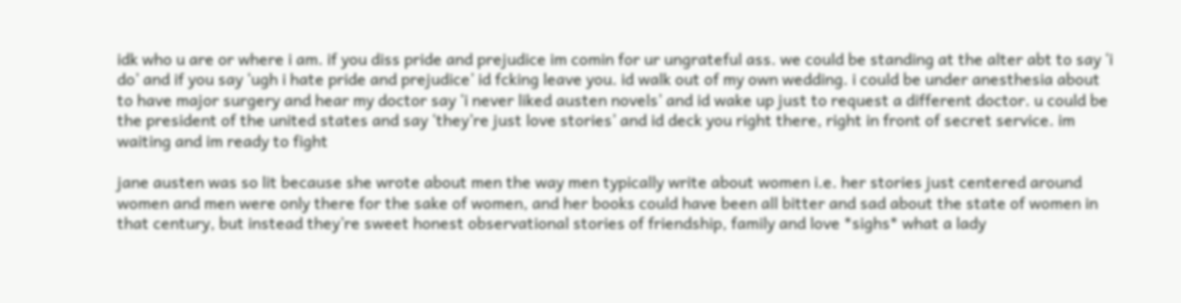idk who u are or where i am. if you diss pride and prejudice im comin for ur ungrateful ass. we could be standing at the alter abt to say ‘i do’ and if you say ‘ugh i hate pride and prejudice’ id fcking leave you. id walk out of my own wedding. i could be under anesthesia about to have major surgery and hear my doctor say ‘i never liked austen novels’ and id wake up just to request a different doctor. u could be the president of the united states and say ‘they’re just love stories’ and id deck you right there, right in front of secret service. im waiting and im ready to fight

jane austen was so lit because she wrote about men the way men typically write about women i.e. her stories just centered around women and men were only there for the sake of women, and her books could have been all bitter and sad about the state of women in that century, but instead they’re sweet honest observational stories of friendship, family and love *sighs* what a lady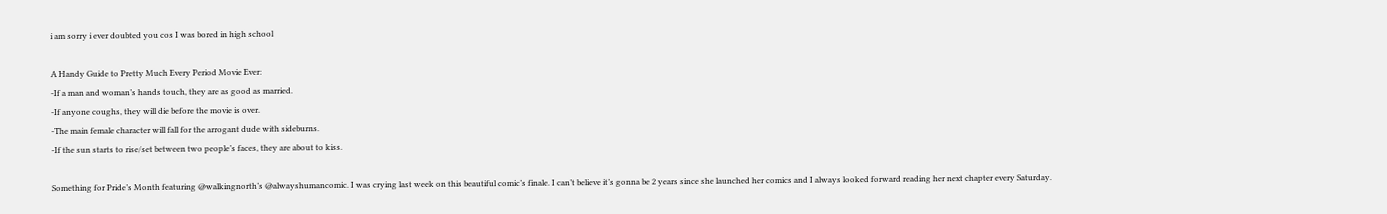i am sorry i ever doubted you cos I was bored in high school

A Handy Guide to Pretty Much Every Period Movie Ever:
-If a man and woman’s hands touch, they are as good as married.
-If anyone coughs, they will die before the movie is over.
-The main female character will fall for the arrogant dude with sideburns.
-If the sun starts to rise/set between two people’s faces, they are about to kiss.

Something for Pride’s Month featuring @walkingnorth’s @alwayshumancomic. I was crying last week on this beautiful comic’s finale. I can’t believe it’s gonna be 2 years since she launched her comics and I always looked forward reading her next chapter every Saturday.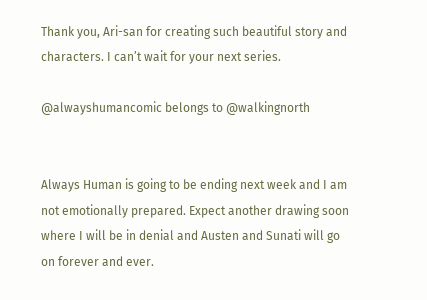Thank you, Ari-san for creating such beautiful story and characters. I can’t wait for your next series.

@alwayshumancomic belongs to @walkingnorth


Always Human is going to be ending next week and I am not emotionally prepared. Expect another drawing soon where I will be in denial and Austen and Sunati will go on forever and ever.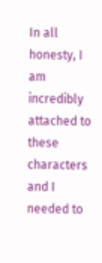In all honesty, I am incredibly attached to these characters and I needed to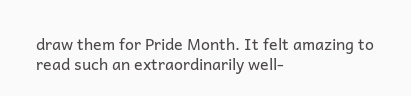draw them for Pride Month. It felt amazing to read such an extraordinarily well-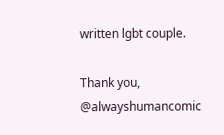written lgbt couple.

Thank you, @alwayshumancomic